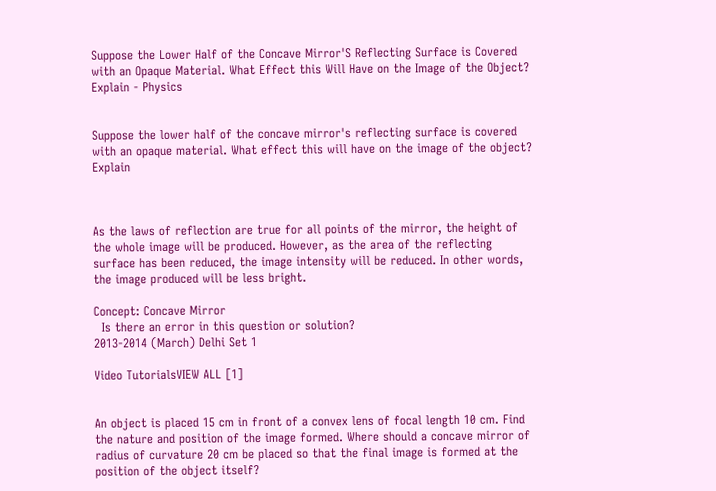Suppose the Lower Half of the Concave Mirror'S Reflecting Surface is Covered with an Opaque Material. What Effect this Will Have on the Image of the Object? Explain - Physics


Suppose the lower half of the concave mirror's reflecting surface is covered with an opaque material. What effect this will have on the image of the object? Explain



As the laws of reflection are true for all points of the mirror, the height of the whole image will be produced. However, as the area of the reflecting surface has been reduced, the image intensity will be reduced. In other words, the image produced will be less bright.

Concept: Concave Mirror
  Is there an error in this question or solution?
2013-2014 (March) Delhi Set 1

Video TutorialsVIEW ALL [1]


An object is placed 15 cm in front of a convex lens of focal length 10 cm. Find the nature and position of the image formed. Where should a concave mirror of radius of curvature 20 cm be placed so that the final image is formed at the position of the object itself?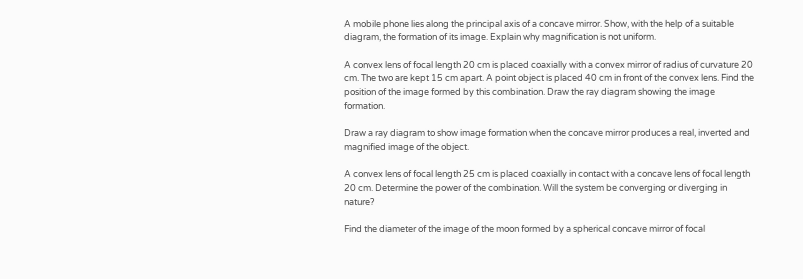A mobile phone lies along the principal axis of a concave mirror. Show, with the help of a suitable diagram, the formation of its image. Explain why magnification is not uniform.

A convex lens of focal length 20 cm is placed coaxially with a convex mirror of radius of curvature 20 cm. The two are kept 15 cm apart. A point object is placed 40 cm in front of the convex lens. Find the position of the image formed by this combination. Draw the ray diagram showing the image formation.

Draw a ray diagram to show image formation when the concave mirror produces a real, inverted and magnified image of the object.

A convex lens of focal length 25 cm is placed coaxially in contact with a concave lens of focal length 20 cm. Determine the power of the combination. Will the system be converging or diverging in nature?

Find the diameter of the image of the moon formed by a spherical concave mirror of focal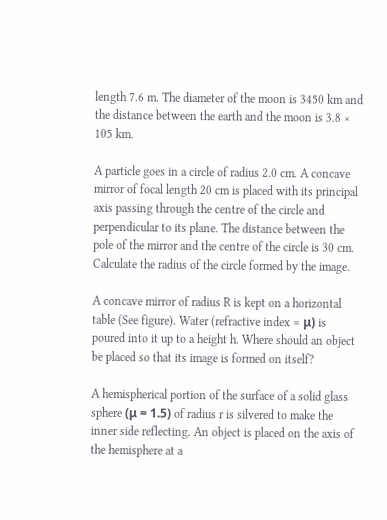length 7.6 m. The diameter of the moon is 3450 km and the distance between the earth and the moon is 3.8 × 105 km.

A particle goes in a circle of radius 2.0 cm. A concave mirror of focal length 20 cm is placed with its principal axis passing through the centre of the circle and perpendicular to its plane. The distance between the pole of the mirror and the centre of the circle is 30 cm. Calculate the radius of the circle formed by the image.

A concave mirror of radius R is kept on a horizontal table (See figure). Water (refractive index = μ) is poured into it up to a height h. Where should an object be placed so that its image is formed on itself?

A hemispherical portion of the surface of a solid glass sphere (μ = 1.5) of radius r is silvered to make the inner side reflecting. An object is placed on the axis of the hemisphere at a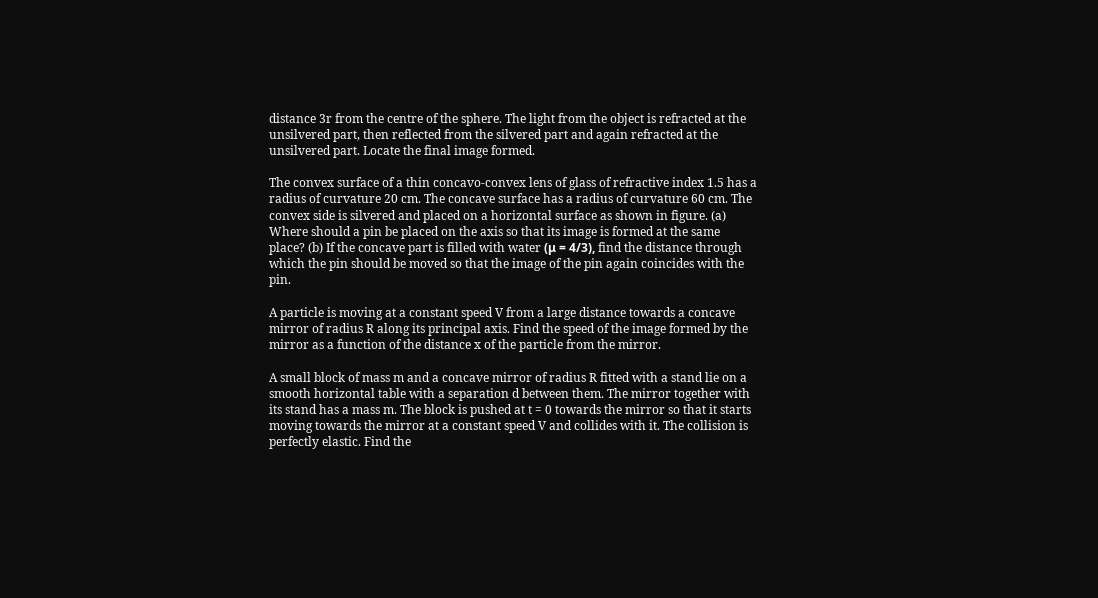distance 3r from the centre of the sphere. The light from the object is refracted at the unsilvered part, then reflected from the silvered part and again refracted at the unsilvered part. Locate the final image formed.

The convex surface of a thin concavo-convex lens of glass of refractive index 1.5 has a radius of curvature 20 cm. The concave surface has a radius of curvature 60 cm. The convex side is silvered and placed on a horizontal surface as shown in figure. (a) Where should a pin be placed on the axis so that its image is formed at the same place? (b) If the concave part is filled with water (μ = 4/3), find the distance through which the pin should be moved so that the image of the pin again coincides with the pin.

A particle is moving at a constant speed V from a large distance towards a concave mirror of radius R along its principal axis. Find the speed of the image formed by the mirror as a function of the distance x of the particle from the mirror.

A small block of mass m and a concave mirror of radius R fitted with a stand lie on a smooth horizontal table with a separation d between them. The mirror together with its stand has a mass m. The block is pushed at t = 0 towards the mirror so that it starts moving towards the mirror at a constant speed V and collides with it. The collision is perfectly elastic. Find the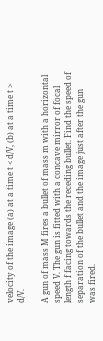velocity of the image (a) at a time t < d/V, (b) at a time t > d/V.

A gun of mass M fires a bullet of mass m with a horizontal speed V. The gun is fitted with a concave mirror of focal length f facing towards the receding bullet. Find the speed of separation of the bullet and the image just after the gun was fired.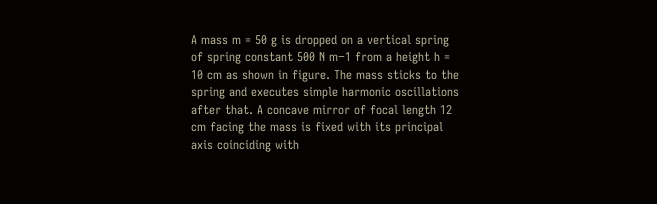A mass m = 50 g is dropped on a vertical spring of spring constant 500 N m−1 from a height h = 10 cm as shown in figure. The mass sticks to the spring and executes simple harmonic oscillations after that. A concave mirror of focal length 12 cm facing the mass is fixed with its principal axis coinciding with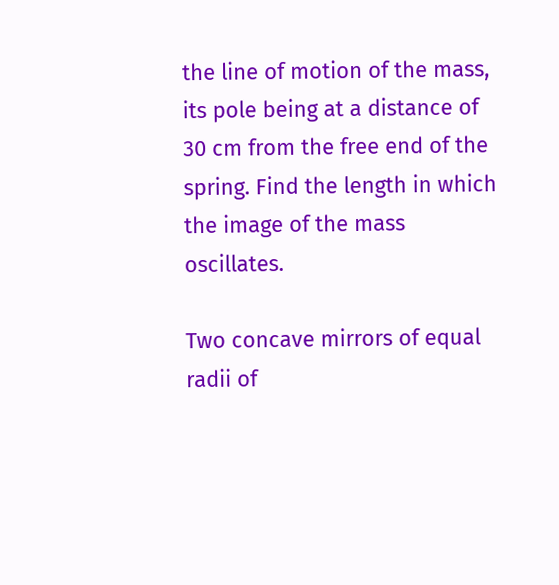the line of motion of the mass, its pole being at a distance of 30 cm from the free end of the spring. Find the length in which the image of the mass oscillates.

Two concave mirrors of equal radii of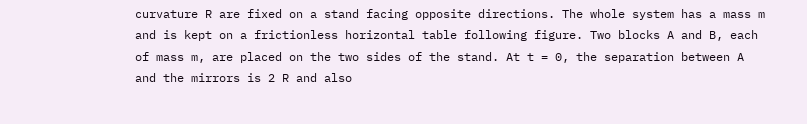curvature R are fixed on a stand facing opposite directions. The whole system has a mass m and is kept on a frictionless horizontal table following figure. Two blocks A and B, each of mass m, are placed on the two sides of the stand. At t = 0, the separation between A and the mirrors is 2 R and also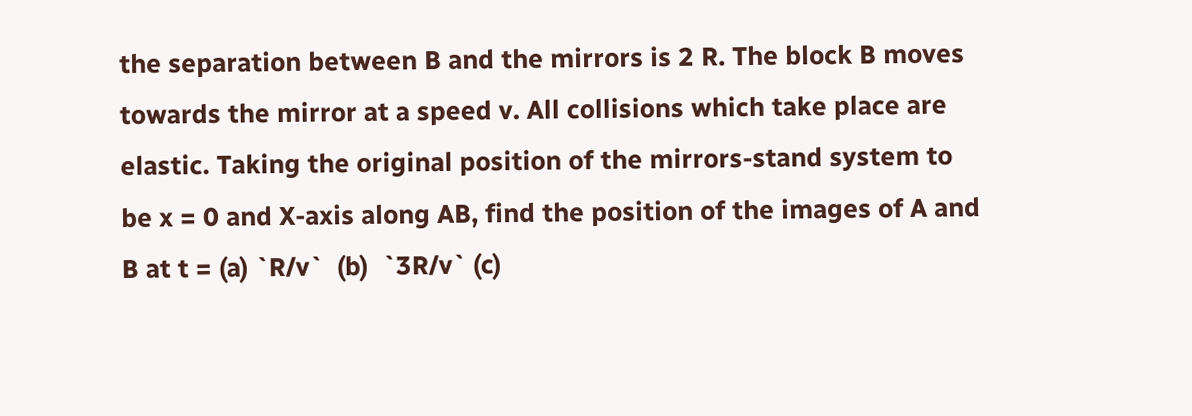the separation between B and the mirrors is 2 R. The block B moves towards the mirror at a speed v. All collisions which take place are elastic. Taking the original position of the mirrors-stand system to be x = 0 and X-axis along AB, find the position of the images of A and B at t = (a) `R/v`  (b)  `3R/v` (c)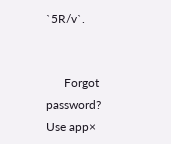`5R/v`.


      Forgot password?
Use app×